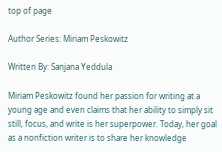top of page

Author Series: Miriam Peskowitz

Written By: Sanjana Yeddula

Miriam Peskowitz found her passion for writing at a young age and even claims that her ability to simply sit still, focus, and write is her superpower. Today, her goal as a nonfiction writer is to share her knowledge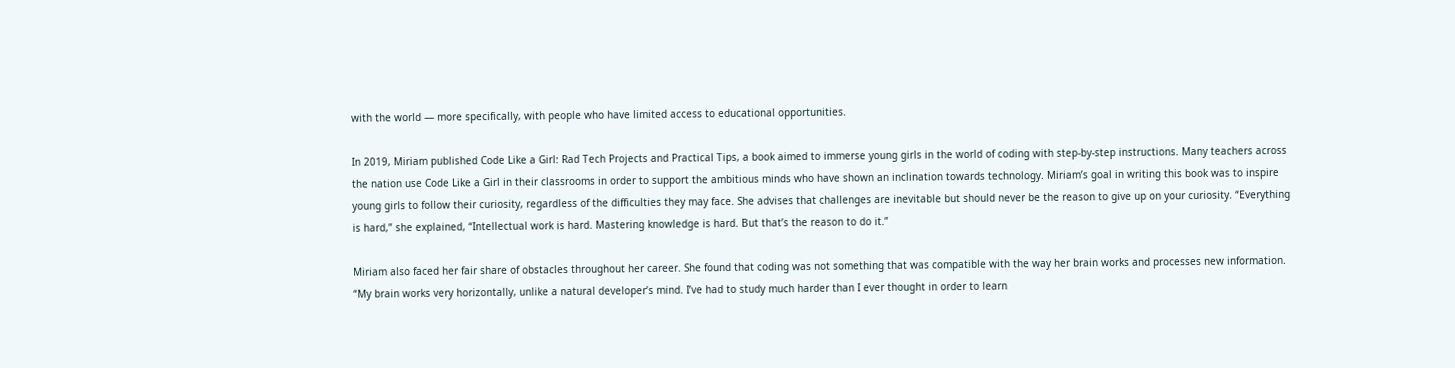with the world — more specifically, with people who have limited access to educational opportunities.

In 2019, Miriam published Code Like a Girl: Rad Tech Projects and Practical Tips, a book aimed to immerse young girls in the world of coding with step-by-step instructions. Many teachers across the nation use Code Like a Girl in their classrooms in order to support the ambitious minds who have shown an inclination towards technology. Miriam’s goal in writing this book was to inspire young girls to follow their curiosity, regardless of the difficulties they may face. She advises that challenges are inevitable but should never be the reason to give up on your curiosity. “Everything is hard,” she explained, “Intellectual work is hard. Mastering knowledge is hard. But that’s the reason to do it.”

Miriam also faced her fair share of obstacles throughout her career. She found that coding was not something that was compatible with the way her brain works and processes new information. “My brain works very horizontally, unlike a natural developer’s mind. I’ve had to study much harder than I ever thought in order to learn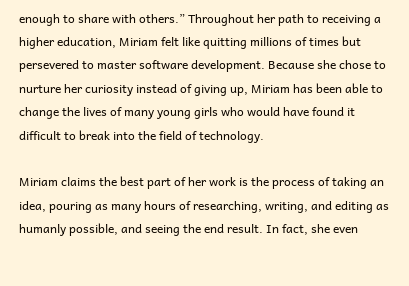enough to share with others.” Throughout her path to receiving a higher education, Miriam felt like quitting millions of times but persevered to master software development. Because she chose to nurture her curiosity instead of giving up, Miriam has been able to change the lives of many young girls who would have found it difficult to break into the field of technology.

Miriam claims the best part of her work is the process of taking an idea, pouring as many hours of researching, writing, and editing as humanly possible, and seeing the end result. In fact, she even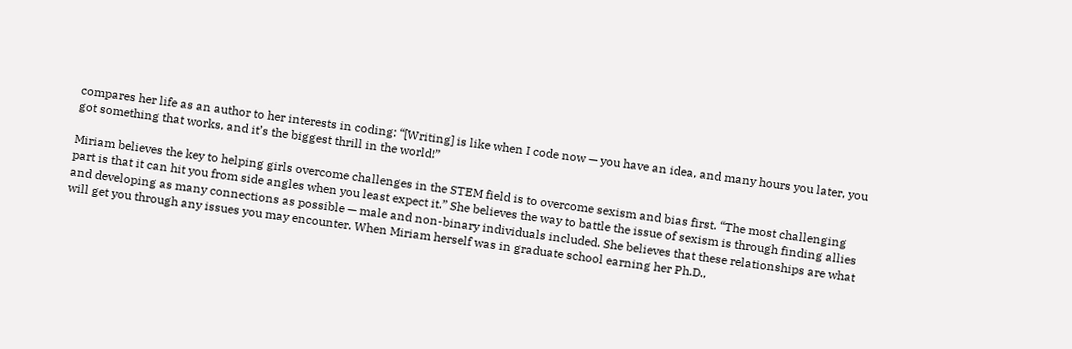compares her life as an author to her interests in coding: “[Writing] is like when I code now — you have an idea, and many hours you later, you got something that works, and it’s the biggest thrill in the world!”

Miriam believes the key to helping girls overcome challenges in the STEM field is to overcome sexism and bias first. “The most challenging part is that it can hit you from side angles when you least expect it.” She believes the way to battle the issue of sexism is through finding allies and developing as many connections as possible — male and non-binary individuals included. She believes that these relationships are what will get you through any issues you may encounter. When Miriam herself was in graduate school earning her Ph.D.,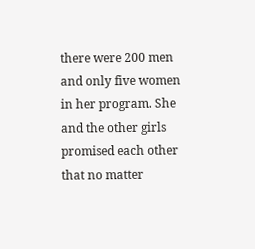there were 200 men and only five women in her program. She and the other girls promised each other that no matter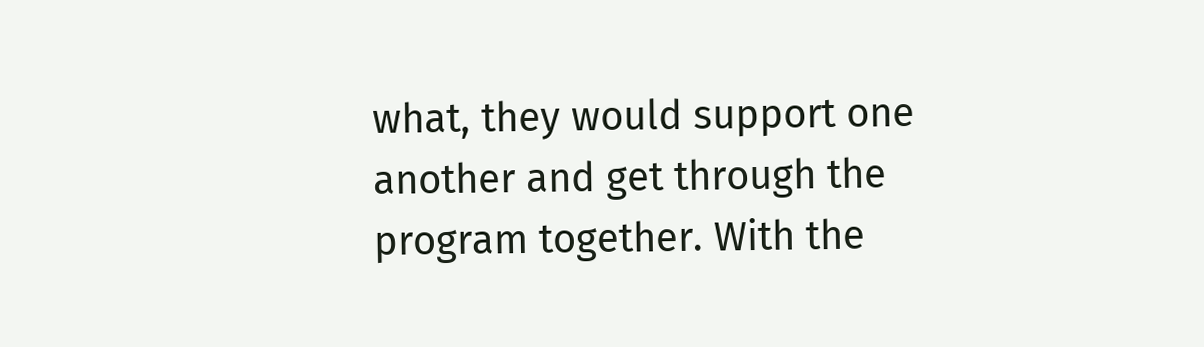what, they would support one another and get through the program together. With the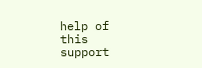help of this support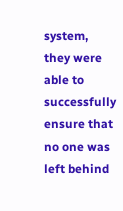system, they were able to successfully ensure that no one was left behind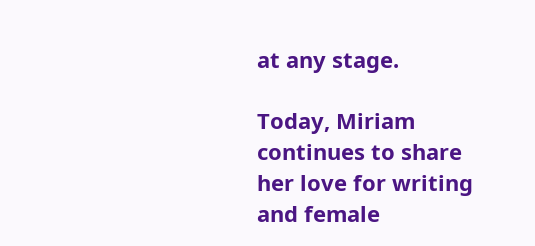at any stage.

Today, Miriam continues to share her love for writing and female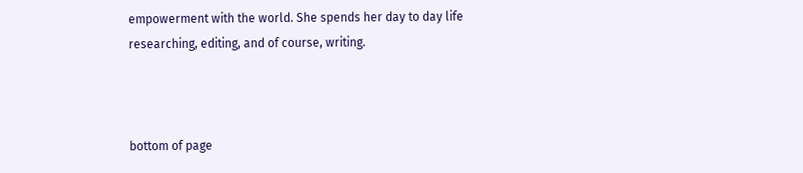empowerment with the world. She spends her day to day life researching, editing, and of course, writing.



bottom of page